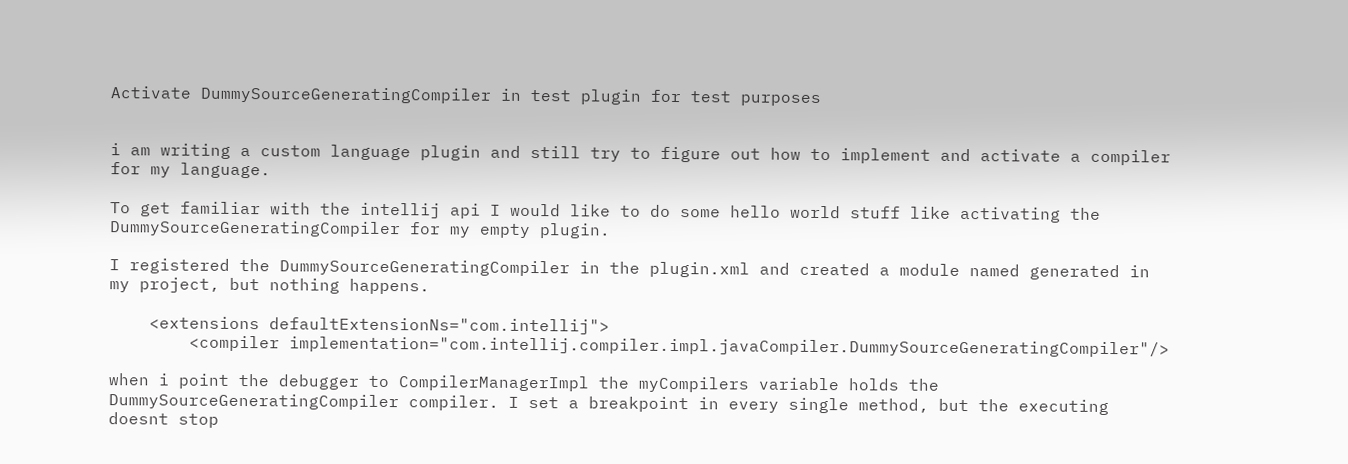Activate DummySourceGeneratingCompiler in test plugin for test purposes


i am writing a custom language plugin and still try to figure out how to implement and activate a compiler for my language.

To get familiar with the intellij api I would like to do some hello world stuff like activating the DummySourceGeneratingCompiler for my empty plugin.

I registered the DummySourceGeneratingCompiler in the plugin.xml and created a module named generated in my project, but nothing happens.

    <extensions defaultExtensionNs="com.intellij">
        <compiler implementation="com.intellij.compiler.impl.javaCompiler.DummySourceGeneratingCompiler"/>

when i point the debugger to CompilerManagerImpl the myCompilers variable holds the DummySourceGeneratingCompiler compiler. I set a breakpoint in every single method, but the executing doesnt stop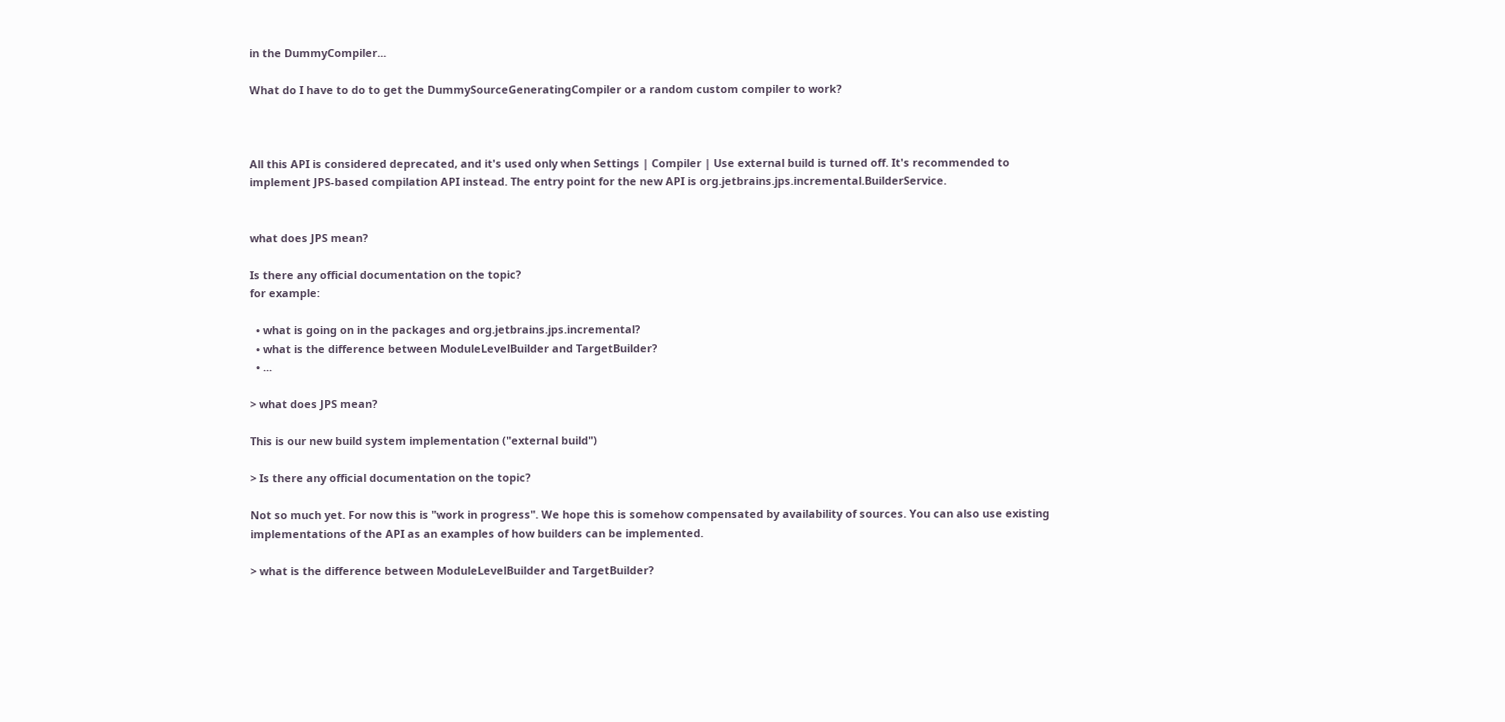in the DummyCompiler...

What do I have to do to get the DummySourceGeneratingCompiler or a random custom compiler to work?



All this API is considered deprecated, and it's used only when Settings | Compiler | Use external build is turned off. It's recommended to implement JPS-based compilation API instead. The entry point for the new API is org.jetbrains.jps.incremental.BuilderService.


what does JPS mean?

Is there any official documentation on the topic?
for example:

  • what is going on in the packages and org.jetbrains.jps.incremental?
  • what is the difference between ModuleLevelBuilder and TargetBuilder?
  • ...

> what does JPS mean?

This is our new build system implementation ("external build")

> Is there any official documentation on the topic?

Not so much yet. For now this is "work in progress". We hope this is somehow compensated by availability of sources. You can also use existing implementations of the API as an examples of how builders can be implemented.

> what is the difference between ModuleLevelBuilder and TargetBuilder?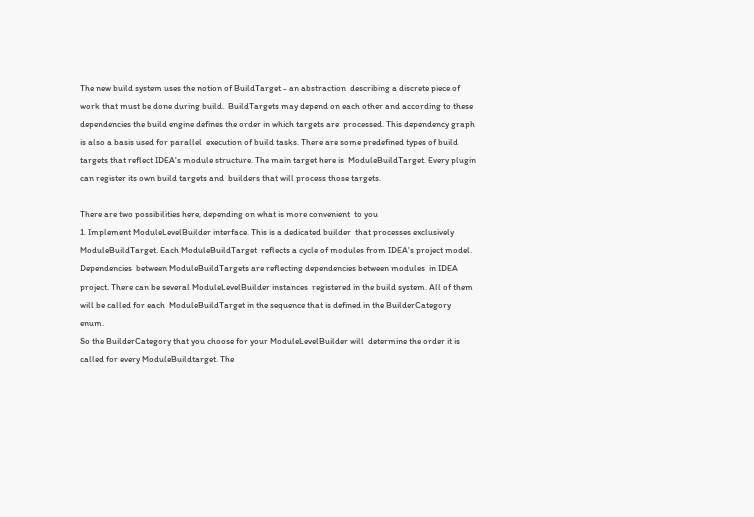The new build system uses the notion of BuildTarget - an abstraction  describing a discrete piece of work that must be done during build.  BuildTargets may depend on each other and according to these  dependencies the build engine defines the order in which targets are  processed. This dependency graph is also a basis used for parallel  execution of build tasks. There are some predefined types of build  targets that reflect IDEA's module structure. The main target here is  ModuleBuildTarget. Every plugin can register its own build targets and  builders that will process those targets.

There are two possibilities here, depending on what is more convenient  to you
1. Implement ModuleLevelBuilder interface. This is a dedicated builder  that processes exclusively ModuleBuildTarget. Each ModuleBuildTarget  reflects a cycle of modules from IDEA's project model. Dependencies  between ModuleBuildTargets are reflecting dependencies between modules  in IDEA project. There can be several ModuleLevelBuilder instances  registered in the build system. All of them will be called for each  ModuleBuildTarget in the sequence that is defined in the BuilderCategory  enum.
So the BuilderCategory that you choose for your ModuleLevelBuilder will  determine the order it is called for every ModuleBuildtarget. The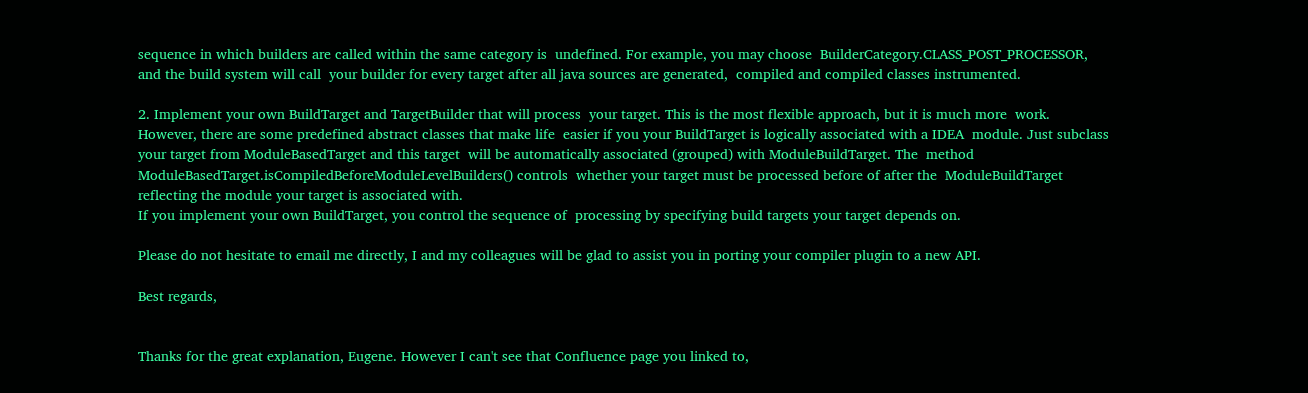sequence in which builders are called within the same category is  undefined. For example, you may choose  BuilderCategory.CLASS_POST_PROCESSOR, and the build system will call  your builder for every target after all java sources are generated,  compiled and compiled classes instrumented.

2. Implement your own BuildTarget and TargetBuilder that will process  your target. This is the most flexible approach, but it is much more  work. However, there are some predefined abstract classes that make life  easier if you your BuildTarget is logically associated with a IDEA  module. Just subclass your target from ModuleBasedTarget and this target  will be automatically associated (grouped) with ModuleBuildTarget. The  method ModuleBasedTarget.isCompiledBeforeModuleLevelBuilders() controls  whether your target must be processed before of after the  ModuleBuildTarget reflecting the module your target is associated with.
If you implement your own BuildTarget, you control the sequence of  processing by specifying build targets your target depends on.

Please do not hesitate to email me directly, I and my colleagues will be glad to assist you in porting your compiler plugin to a new API.

Best regards,


Thanks for the great explanation, Eugene. However I can't see that Confluence page you linked to,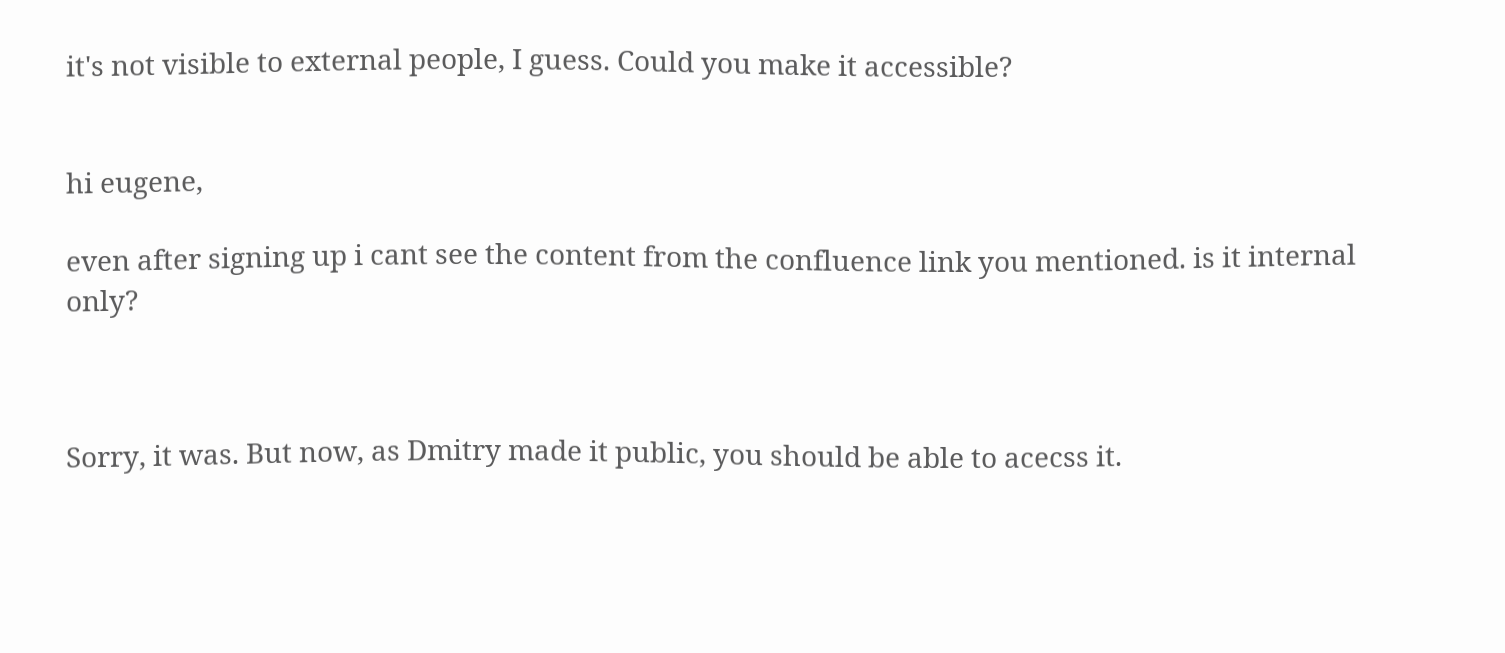it's not visible to external people, I guess. Could you make it accessible?


hi eugene,

even after signing up i cant see the content from the confluence link you mentioned. is it internal only?



Sorry, it was. But now, as Dmitry made it public, you should be able to acecss it.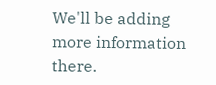We'll be adding more information there.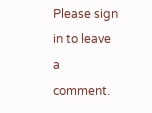Please sign in to leave a comment.